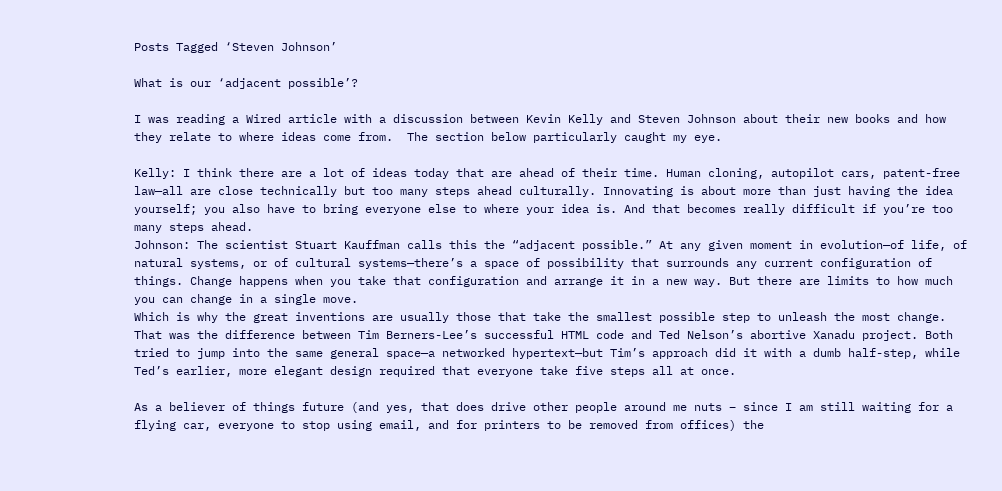Posts Tagged ‘Steven Johnson’

What is our ‘adjacent possible’?

I was reading a Wired article with a discussion between Kevin Kelly and Steven Johnson about their new books and how they relate to where ideas come from.  The section below particularly caught my eye.

Kelly: I think there are a lot of ideas today that are ahead of their time. Human cloning, autopilot cars, patent-free law—all are close technically but too many steps ahead culturally. Innovating is about more than just having the idea yourself; you also have to bring everyone else to where your idea is. And that becomes really difficult if you’re too many steps ahead.
Johnson: The scientist Stuart Kauffman calls this the “adjacent possible.” At any given moment in evolution—of life, of natural systems, or of cultural systems—there’s a space of possibility that surrounds any current configuration of things. Change happens when you take that configuration and arrange it in a new way. But there are limits to how much you can change in a single move.
Which is why the great inventions are usually those that take the smallest possible step to unleash the most change. That was the difference between Tim Berners-Lee’s successful HTML code and Ted Nelson’s abortive Xanadu project. Both tried to jump into the same general space—a networked hypertext—but Tim’s approach did it with a dumb half-step, while Ted’s earlier, more elegant design required that everyone take five steps all at once.

As a believer of things future (and yes, that does drive other people around me nuts – since I am still waiting for a flying car, everyone to stop using email, and for printers to be removed from offices) the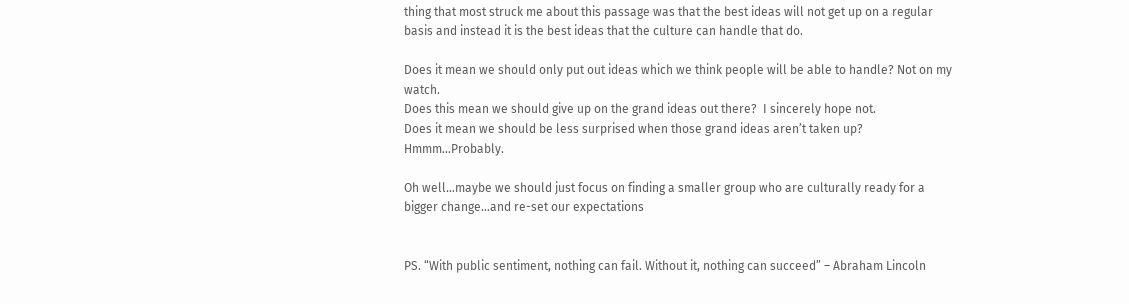thing that most struck me about this passage was that the best ideas will not get up on a regular basis and instead it is the best ideas that the culture can handle that do.

Does it mean we should only put out ideas which we think people will be able to handle? Not on my watch.
Does this mean we should give up on the grand ideas out there?  I sincerely hope not.
Does it mean we should be less surprised when those grand ideas aren’t taken up? Hmmm…Probably.

Oh well…maybe we should just focus on finding a smaller group who are culturally ready for a bigger change…and re-set our expectations


PS. “With public sentiment, nothing can fail. Without it, nothing can succeed” – Abraham Lincoln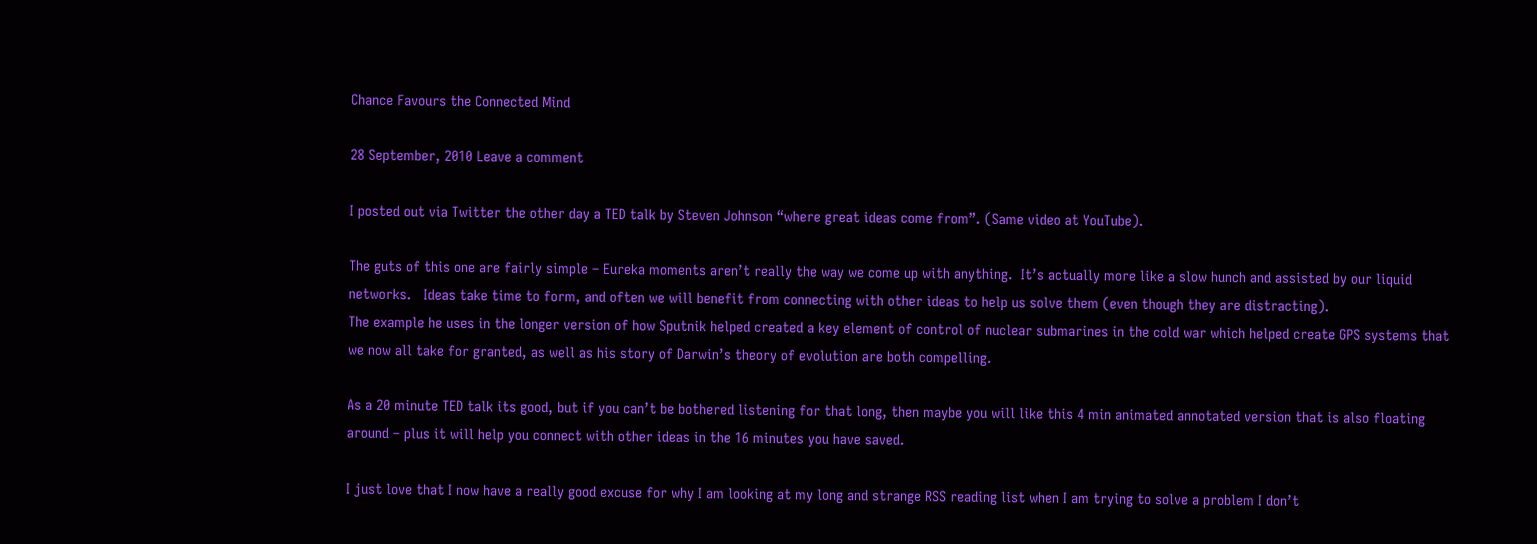Chance Favours the Connected Mind

28 September, 2010 Leave a comment

I posted out via Twitter the other day a TED talk by Steven Johnson “where great ideas come from”. (Same video at YouTube).

The guts of this one are fairly simple – Eureka moments aren’t really the way we come up with anything.  It’s actually more like a slow hunch and assisted by our liquid networks.   Ideas take time to form, and often we will benefit from connecting with other ideas to help us solve them (even though they are distracting).
The example he uses in the longer version of how Sputnik helped created a key element of control of nuclear submarines in the cold war which helped create GPS systems that we now all take for granted, as well as his story of Darwin’s theory of evolution are both compelling.

As a 20 minute TED talk its good, but if you can’t be bothered listening for that long, then maybe you will like this 4 min animated annotated version that is also floating around – plus it will help you connect with other ideas in the 16 minutes you have saved.

I just love that I now have a really good excuse for why I am looking at my long and strange RSS reading list when I am trying to solve a problem I don’t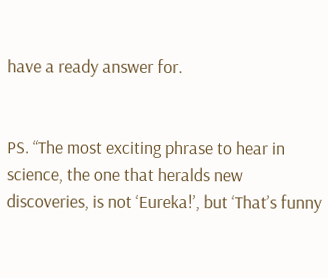have a ready answer for.


PS. “The most exciting phrase to hear in science, the one that heralds new discoveries, is not ‘Eureka!’, but ‘That’s funny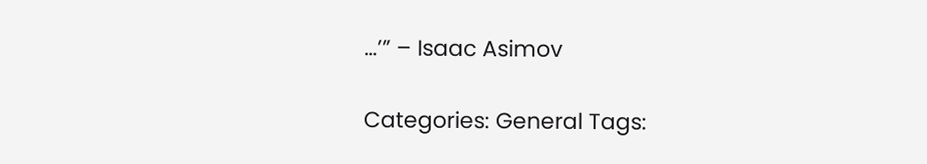…’” – Isaac Asimov

Categories: General Tags: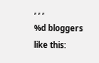, , ,
%d bloggers like this: